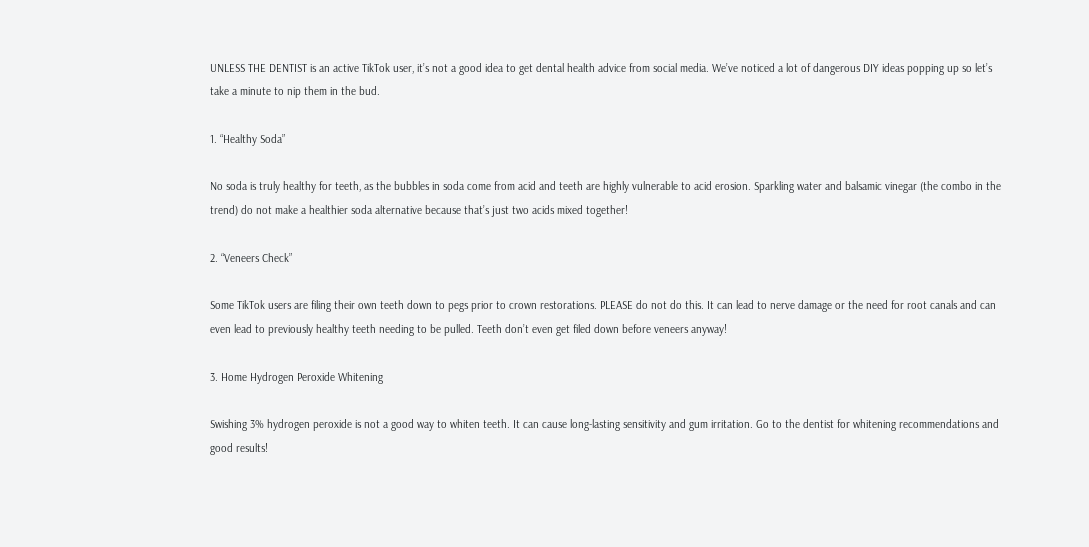UNLESS THE DENTIST is an active TikTok user, it’s not a good idea to get dental health advice from social media. We’ve noticed a lot of dangerous DIY ideas popping up so let’s take a minute to nip them in the bud.

1. “Healthy Soda”

No soda is truly healthy for teeth, as the bubbles in soda come from acid and teeth are highly vulnerable to acid erosion. Sparkling water and balsamic vinegar (the combo in the trend) do not make a healthier soda alternative because that’s just two acids mixed together!

2. “Veneers Check”

Some TikTok users are filing their own teeth down to pegs prior to crown restorations. PLEASE do not do this. It can lead to nerve damage or the need for root canals and can even lead to previously healthy teeth needing to be pulled. Teeth don’t even get filed down before veneers anyway!

3. Home Hydrogen Peroxide Whitening

Swishing 3% hydrogen peroxide is not a good way to whiten teeth. It can cause long-lasting sensitivity and gum irritation. Go to the dentist for whitening recommendations and good results!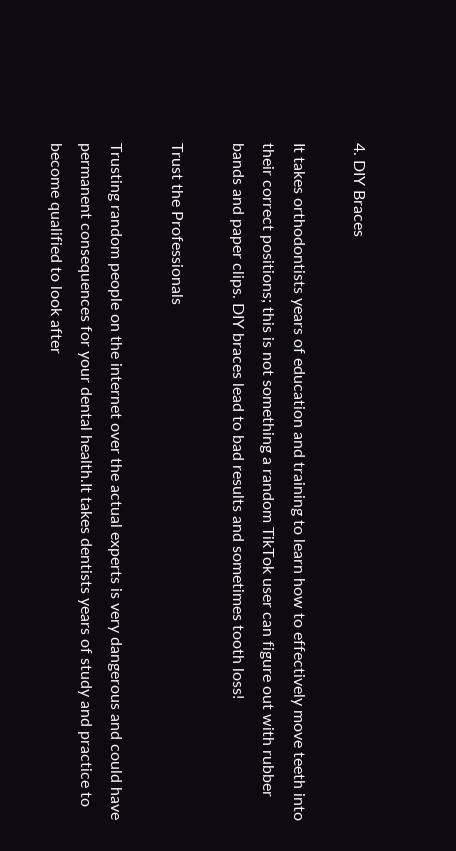4. DIY Braces

It takes orthodontists years of education and training to learn how to effectively move teeth into their correct positions; this is not something a random TikTok user can figure out with rubber bands and paper clips. DIY braces lead to bad results and sometimes tooth loss!

Trust the Professionals

Trusting random people on the internet over the actual experts is very dangerous and could have permanent consequences for your dental health.It takes dentists years of study and practice to become qualified to look after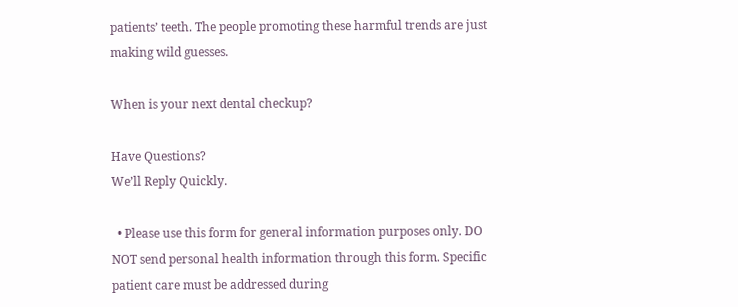patients’ teeth. The people promoting these harmful trends are just making wild guesses.

When is your next dental checkup?

Have Questions?
We’ll Reply Quickly.

  • Please use this form for general information purposes only. DO NOT send personal health information through this form. Specific patient care must be addressed during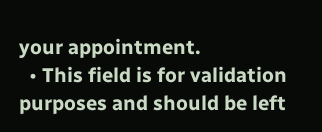your appointment.
  • This field is for validation purposes and should be left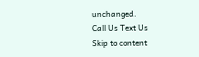unchanged.
Call Us Text Us
Skip to content